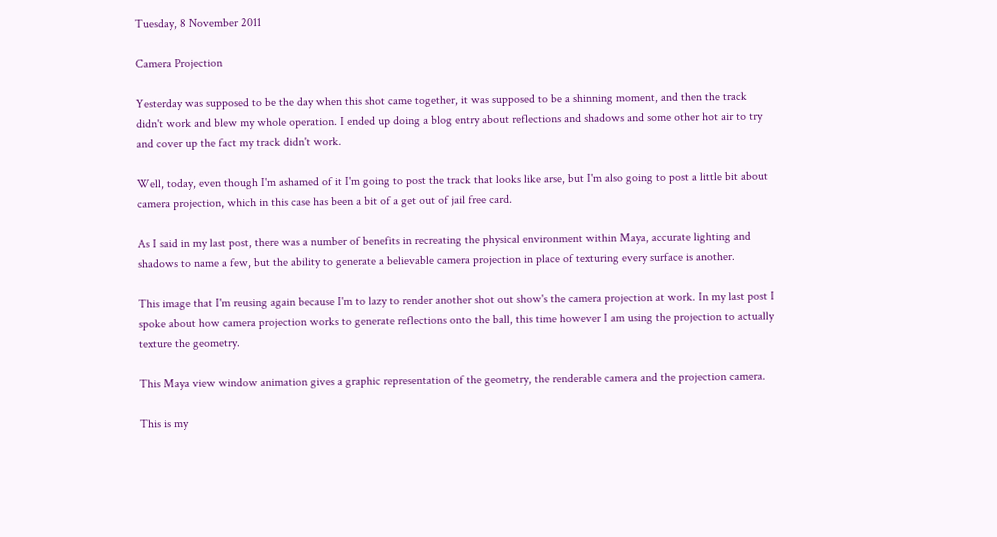Tuesday, 8 November 2011

Camera Projection

Yesterday was supposed to be the day when this shot came together, it was supposed to be a shinning moment, and then the track didn't work and blew my whole operation. I ended up doing a blog entry about reflections and shadows and some other hot air to try and cover up the fact my track didn't work.

Well, today, even though I'm ashamed of it I'm going to post the track that looks like arse, but I'm also going to post a little bit about camera projection, which in this case has been a bit of a get out of jail free card.

As I said in my last post, there was a number of benefits in recreating the physical environment within Maya, accurate lighting and shadows to name a few, but the ability to generate a believable camera projection in place of texturing every surface is another.

This image that I'm reusing again because I'm to lazy to render another shot out show's the camera projection at work. In my last post I spoke about how camera projection works to generate reflections onto the ball, this time however I am using the projection to actually texture the geometry.

This Maya view window animation gives a graphic representation of the geometry, the renderable camera and the projection camera.

This is my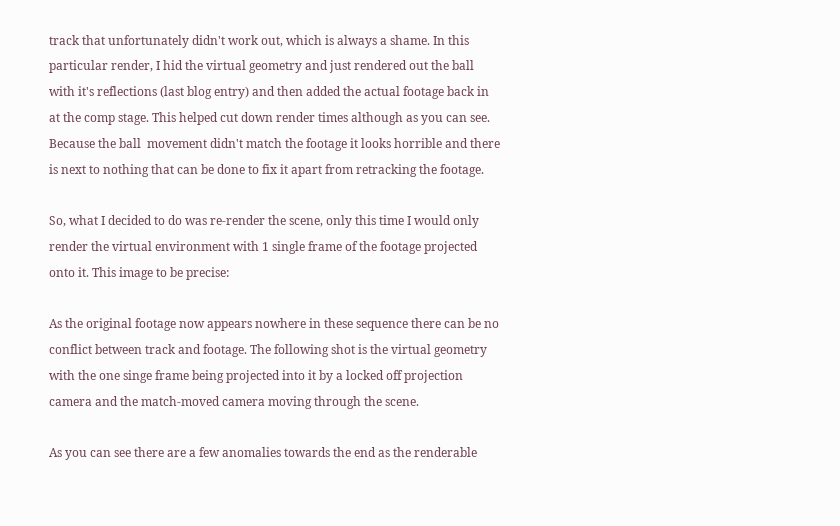track that unfortunately didn't work out, which is always a shame. In this particular render, I hid the virtual geometry and just rendered out the ball with it's reflections (last blog entry) and then added the actual footage back in at the comp stage. This helped cut down render times although as you can see. Because the ball  movement didn't match the footage it looks horrible and there is next to nothing that can be done to fix it apart from retracking the footage.

So, what I decided to do was re-render the scene, only this time I would only render the virtual environment with 1 single frame of the footage projected onto it. This image to be precise:

As the original footage now appears nowhere in these sequence there can be no conflict between track and footage. The following shot is the virtual geometry with the one singe frame being projected into it by a locked off projection camera and the match-moved camera moving through the scene.

As you can see there are a few anomalies towards the end as the renderable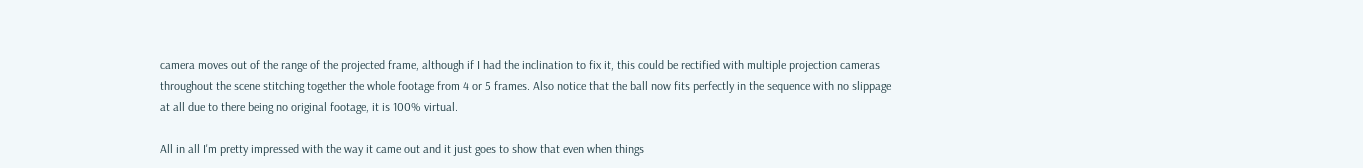camera moves out of the range of the projected frame, although if I had the inclination to fix it, this could be rectified with multiple projection cameras throughout the scene stitching together the whole footage from 4 or 5 frames. Also notice that the ball now fits perfectly in the sequence with no slippage at all due to there being no original footage, it is 100% virtual.

All in all I'm pretty impressed with the way it came out and it just goes to show that even when things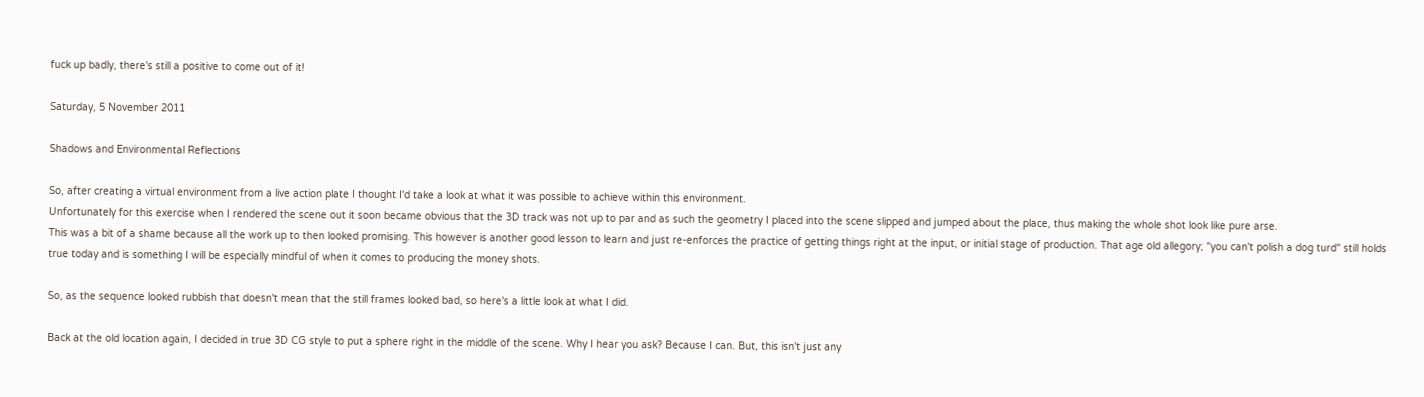fuck up badly, there's still a positive to come out of it!

Saturday, 5 November 2011

Shadows and Environmental Reflections

So, after creating a virtual environment from a live action plate I thought I'd take a look at what it was possible to achieve within this environment.
Unfortunately for this exercise when I rendered the scene out it soon became obvious that the 3D track was not up to par and as such the geometry I placed into the scene slipped and jumped about the place, thus making the whole shot look like pure arse.
This was a bit of a shame because all the work up to then looked promising. This however is another good lesson to learn and just re-enforces the practice of getting things right at the input, or initial stage of production. That age old allegory; "you can't polish a dog turd" still holds true today and is something I will be especially mindful of when it comes to producing the money shots.

So, as the sequence looked rubbish that doesn't mean that the still frames looked bad, so here's a little look at what I did.

Back at the old location again, I decided in true 3D CG style to put a sphere right in the middle of the scene. Why I hear you ask? Because I can. But, this isn't just any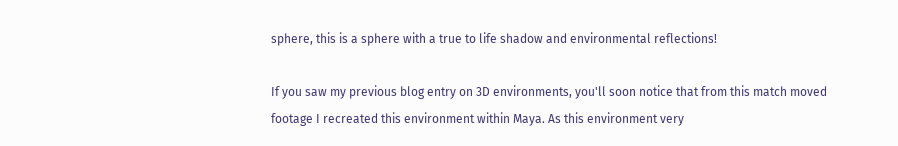sphere, this is a sphere with a true to life shadow and environmental reflections!

If you saw my previous blog entry on 3D environments, you'll soon notice that from this match moved footage I recreated this environment within Maya. As this environment very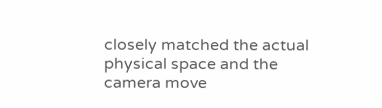closely matched the actual physical space and the camera move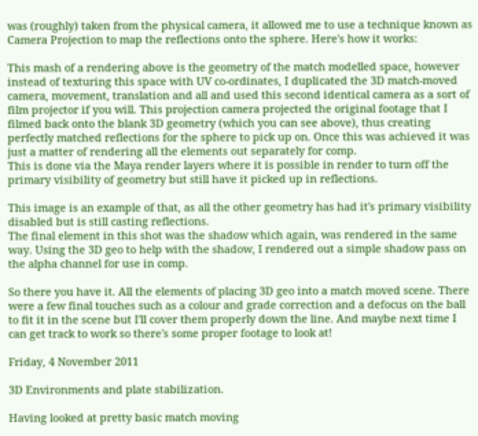was (roughly) taken from the physical camera, it allowed me to use a technique known as Camera Projection to map the reflections onto the sphere. Here's how it works:

This mash of a rendering above is the geometry of the match modelled space, however instead of texturing this space with UV co-ordinates, I duplicated the 3D match-moved camera, movement, translation and all and used this second identical camera as a sort of film projector if you will. This projection camera projected the original footage that I filmed back onto the blank 3D geometry (which you can see above), thus creating perfectly matched reflections for the sphere to pick up on. Once this was achieved it was just a matter of rendering all the elements out separately for comp.
This is done via the Maya render layers where it is possible in render to turn off the primary visibility of geometry but still have it picked up in reflections.

This image is an example of that, as all the other geometry has had it's primary visibility disabled but is still casting reflections.
The final element in this shot was the shadow which again, was rendered in the same way. Using the 3D geo to help with the shadow, I rendered out a simple shadow pass on the alpha channel for use in comp.

So there you have it. All the elements of placing 3D geo into a match moved scene. There were a few final touches such as a colour and grade correction and a defocus on the ball to fit it in the scene but I'll cover them properly down the line. And maybe next time I can get track to work so there's some proper footage to look at!

Friday, 4 November 2011

3D Environments and plate stabilization.

Having looked at pretty basic match moving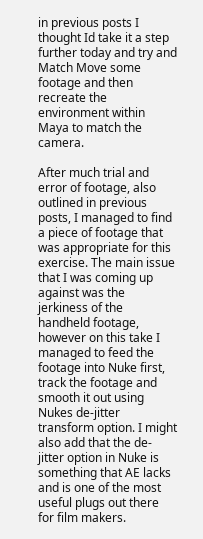in previous posts I thought Id take it a step further today and try and Match Move some footage and then recreate the environment within Maya to match the camera.

After much trial and error of footage, also outlined in previous posts, I managed to find a piece of footage that was appropriate for this exercise. The main issue that I was coming up against was the jerkiness of the handheld footage, however on this take I managed to feed the footage into Nuke first, track the footage and smooth it out using Nukes de-jitter transform option. I might also add that the de-jitter option in Nuke is something that AE lacks and is one of the most useful plugs out there for film makers.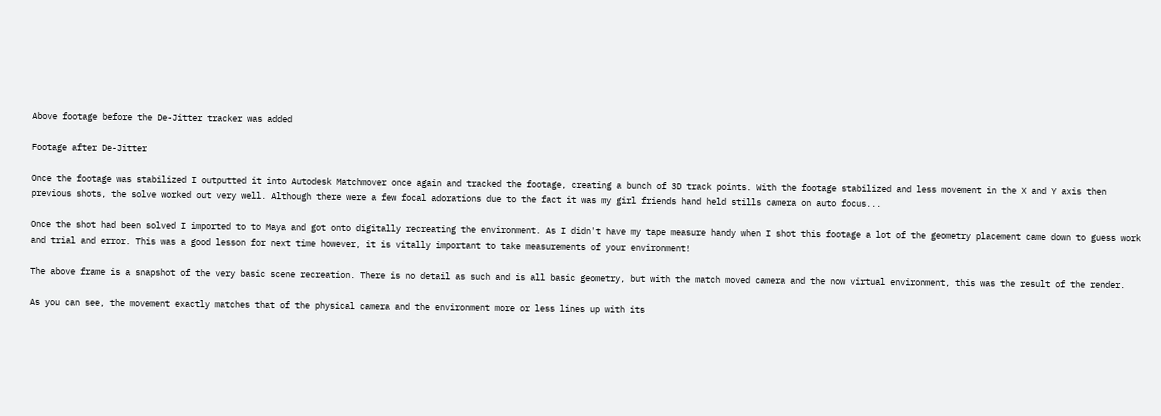Above footage before the De-Jitter tracker was added

Footage after De-Jitter

Once the footage was stabilized I outputted it into Autodesk Matchmover once again and tracked the footage, creating a bunch of 3D track points. With the footage stabilized and less movement in the X and Y axis then previous shots, the solve worked out very well. Although there were a few focal adorations due to the fact it was my girl friends hand held stills camera on auto focus...

Once the shot had been solved I imported to to Maya and got onto digitally recreating the environment. As I didn't have my tape measure handy when I shot this footage a lot of the geometry placement came down to guess work and trial and error. This was a good lesson for next time however, it is vitally important to take measurements of your environment!

The above frame is a snapshot of the very basic scene recreation. There is no detail as such and is all basic geometry, but with the match moved camera and the now virtual environment, this was the result of the render.

As you can see, the movement exactly matches that of the physical camera and the environment more or less lines up with its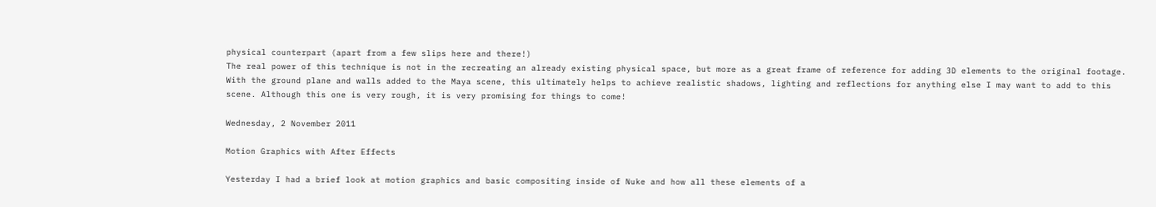physical counterpart (apart from a few slips here and there!)
The real power of this technique is not in the recreating an already existing physical space, but more as a great frame of reference for adding 3D elements to the original footage. With the ground plane and walls added to the Maya scene, this ultimately helps to achieve realistic shadows, lighting and reflections for anything else I may want to add to this scene. Although this one is very rough, it is very promising for things to come!

Wednesday, 2 November 2011

Motion Graphics with After Effects

Yesterday I had a brief look at motion graphics and basic compositing inside of Nuke and how all these elements of a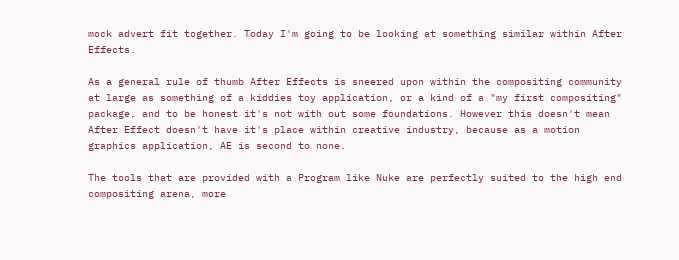mock advert fit together. Today I'm going to be looking at something similar within After Effects.

As a general rule of thumb After Effects is sneered upon within the compositing community at large as something of a kiddies toy application, or a kind of a "my first compositing" package, and to be honest it's not with out some foundations. However this doesn't mean After Effect doesn't have it's place within creative industry, because as a motion graphics application, AE is second to none.

The tools that are provided with a Program like Nuke are perfectly suited to the high end compositing arena, more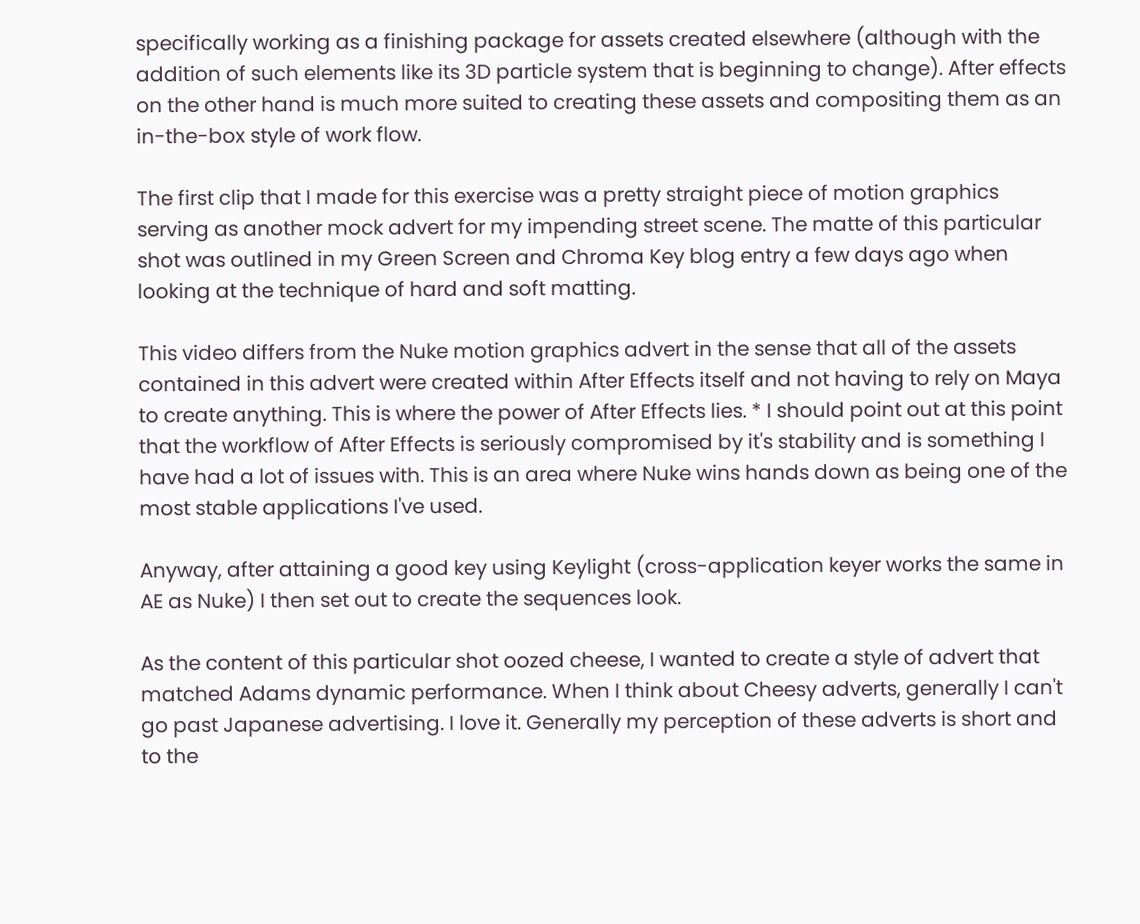specifically working as a finishing package for assets created elsewhere (although with the addition of such elements like its 3D particle system that is beginning to change). After effects on the other hand is much more suited to creating these assets and compositing them as an in-the-box style of work flow.

The first clip that I made for this exercise was a pretty straight piece of motion graphics serving as another mock advert for my impending street scene. The matte of this particular shot was outlined in my Green Screen and Chroma Key blog entry a few days ago when looking at the technique of hard and soft matting.

This video differs from the Nuke motion graphics advert in the sense that all of the assets contained in this advert were created within After Effects itself and not having to rely on Maya to create anything. This is where the power of After Effects lies. * I should point out at this point that the workflow of After Effects is seriously compromised by it's stability and is something I have had a lot of issues with. This is an area where Nuke wins hands down as being one of the most stable applications I've used.

Anyway, after attaining a good key using Keylight (cross-application keyer works the same in AE as Nuke) I then set out to create the sequences look.

As the content of this particular shot oozed cheese, I wanted to create a style of advert that matched Adams dynamic performance. When I think about Cheesy adverts, generally I can't go past Japanese advertising. I love it. Generally my perception of these adverts is short and to the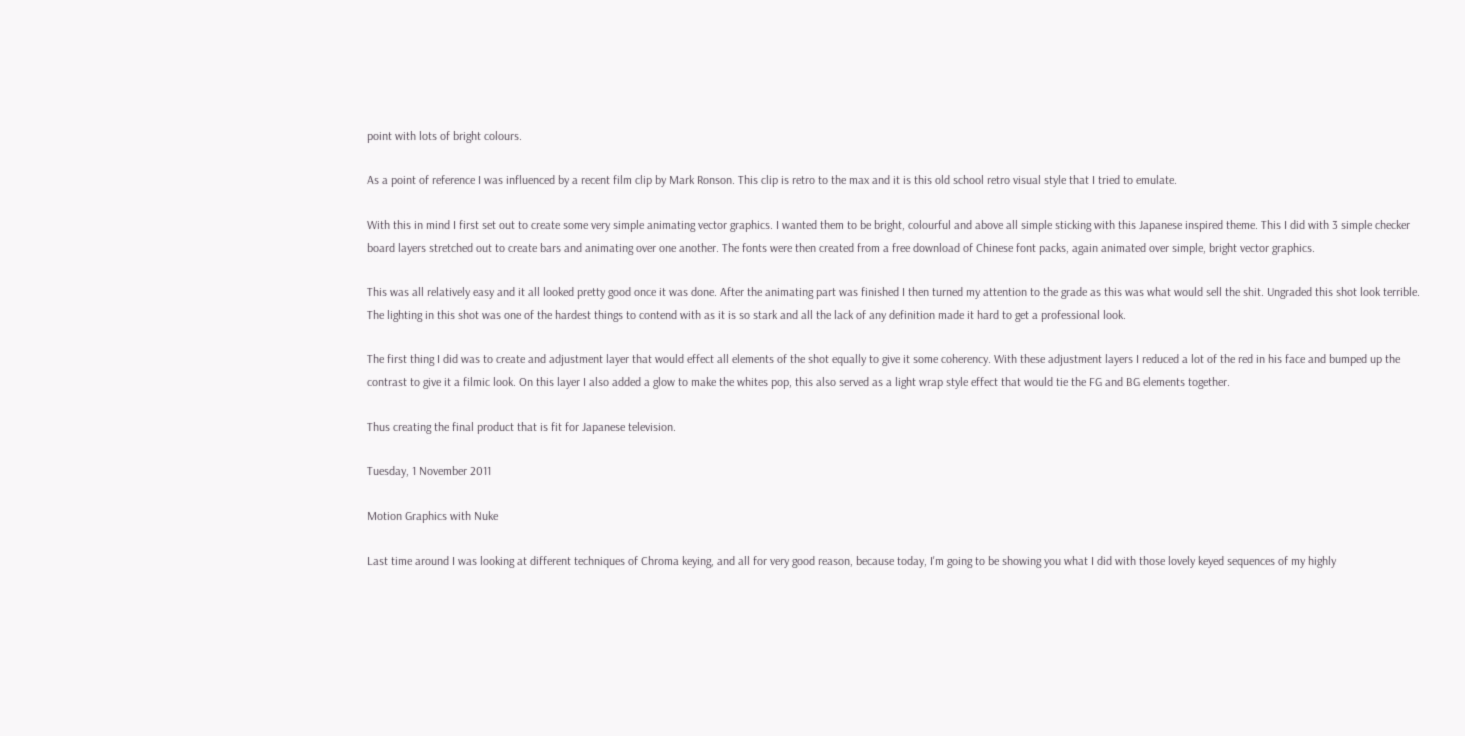point with lots of bright colours.

As a point of reference I was influenced by a recent film clip by Mark Ronson. This clip is retro to the max and it is this old school retro visual style that I tried to emulate.

With this in mind I first set out to create some very simple animating vector graphics. I wanted them to be bright, colourful and above all simple sticking with this Japanese inspired theme. This I did with 3 simple checker board layers stretched out to create bars and animating over one another. The fonts were then created from a free download of Chinese font packs, again animated over simple, bright vector graphics.

This was all relatively easy and it all looked pretty good once it was done. After the animating part was finished I then turned my attention to the grade as this was what would sell the shit. Ungraded this shot look terrible. The lighting in this shot was one of the hardest things to contend with as it is so stark and all the lack of any definition made it hard to get a professional look.

The first thing I did was to create and adjustment layer that would effect all elements of the shot equally to give it some coherency. With these adjustment layers I reduced a lot of the red in his face and bumped up the contrast to give it a filmic look. On this layer I also added a glow to make the whites pop, this also served as a light wrap style effect that would tie the FG and BG elements together.

Thus creating the final product that is fit for Japanese television.

Tuesday, 1 November 2011

Motion Graphics with Nuke

Last time around I was looking at different techniques of Chroma keying, and all for very good reason, because today, I'm going to be showing you what I did with those lovely keyed sequences of my highly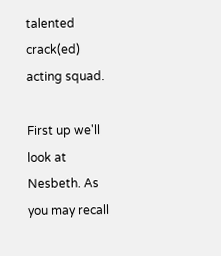talented crack(ed) acting squad.

First up we'll look at Nesbeth. As you may recall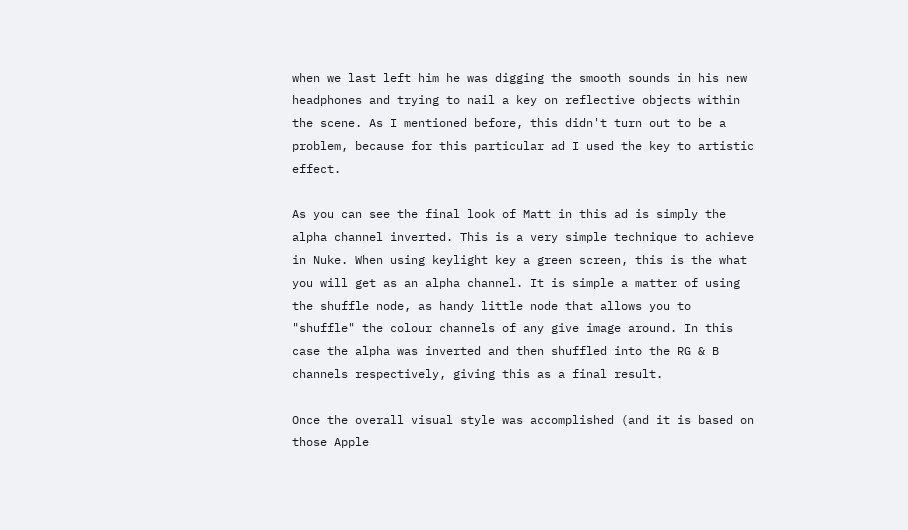when we last left him he was digging the smooth sounds in his new headphones and trying to nail a key on reflective objects within the scene. As I mentioned before, this didn't turn out to be a problem, because for this particular ad I used the key to artistic effect.

As you can see the final look of Matt in this ad is simply the alpha channel inverted. This is a very simple technique to achieve in Nuke. When using keylight key a green screen, this is the what you will get as an alpha channel. It is simple a matter of using the shuffle node, as handy little node that allows you to "shuffle" the colour channels of any give image around. In this case the alpha was inverted and then shuffled into the RG & B channels respectively, giving this as a final result.

Once the overall visual style was accomplished (and it is based on those Apple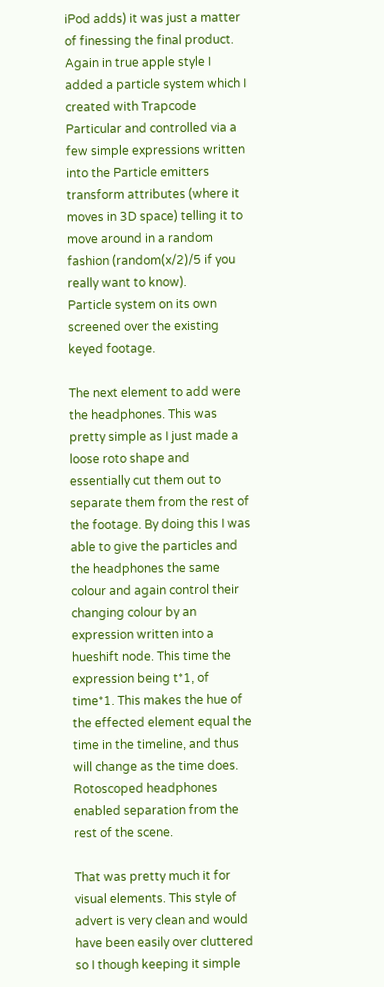iPod adds) it was just a matter of finessing the final product. Again in true apple style I added a particle system which I created with Trapcode Particular and controlled via a few simple expressions written into the Particle emitters transform attributes (where it moves in 3D space) telling it to move around in a random fashion (random(x/2)/5 if you really want to know).
Particle system on its own screened over the existing keyed footage.

The next element to add were the headphones. This was pretty simple as I just made a loose roto shape and essentially cut them out to separate them from the rest of the footage. By doing this I was able to give the particles and the headphones the same colour and again control their changing colour by an expression written into a hueshift node. This time the expression being t*1, of time*1. This makes the hue of the effected element equal the time in the timeline, and thus will change as the time does.
Rotoscoped headphones enabled separation from the rest of the scene.

That was pretty much it for visual elements. This style of advert is very clean and would have been easily over cluttered so I though keeping it simple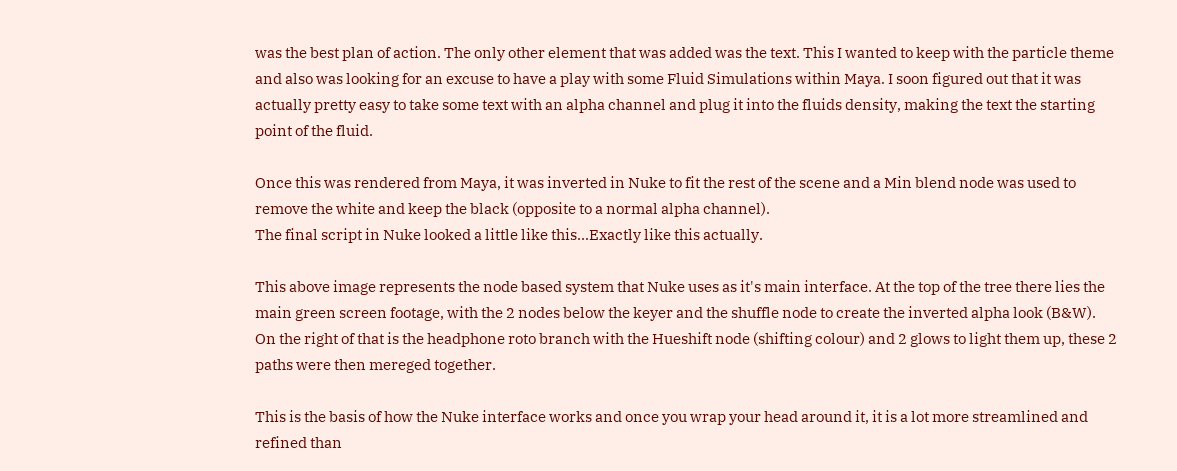was the best plan of action. The only other element that was added was the text. This I wanted to keep with the particle theme and also was looking for an excuse to have a play with some Fluid Simulations within Maya. I soon figured out that it was actually pretty easy to take some text with an alpha channel and plug it into the fluids density, making the text the starting point of the fluid.

Once this was rendered from Maya, it was inverted in Nuke to fit the rest of the scene and a Min blend node was used to remove the white and keep the black (opposite to a normal alpha channel).
The final script in Nuke looked a little like this...Exactly like this actually.

This above image represents the node based system that Nuke uses as it's main interface. At the top of the tree there lies the main green screen footage, with the 2 nodes below the keyer and the shuffle node to create the inverted alpha look (B&W). On the right of that is the headphone roto branch with the Hueshift node (shifting colour) and 2 glows to light them up, these 2 paths were then mereged together.

This is the basis of how the Nuke interface works and once you wrap your head around it, it is a lot more streamlined and refined than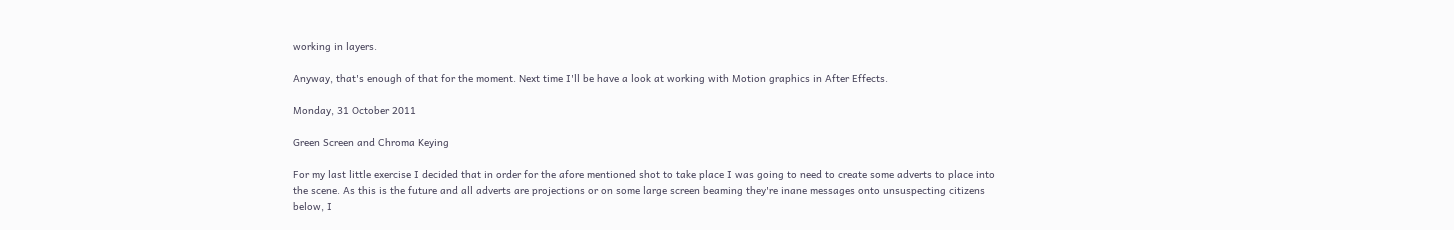working in layers.

Anyway, that's enough of that for the moment. Next time I'll be have a look at working with Motion graphics in After Effects.

Monday, 31 October 2011

Green Screen and Chroma Keying

For my last little exercise I decided that in order for the afore mentioned shot to take place I was going to need to create some adverts to place into the scene. As this is the future and all adverts are projections or on some large screen beaming they're inane messages onto unsuspecting citizens below, I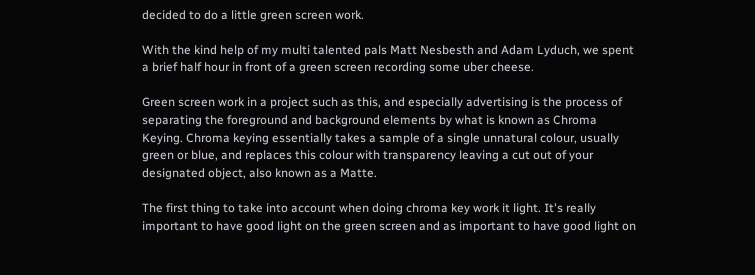decided to do a little green screen work.

With the kind help of my multi talented pals Matt Nesbesth and Adam Lyduch, we spent a brief half hour in front of a green screen recording some uber cheese.

Green screen work in a project such as this, and especially advertising is the process of separating the foreground and background elements by what is known as Chroma Keying. Chroma keying essentially takes a sample of a single unnatural colour, usually green or blue, and replaces this colour with transparency leaving a cut out of your designated object, also known as a Matte.

The first thing to take into account when doing chroma key work it light. It's really important to have good light on the green screen and as important to have good light on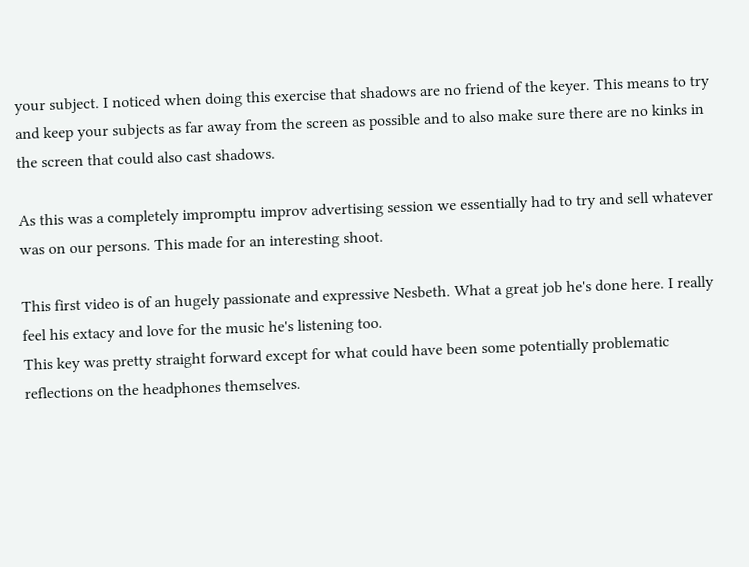your subject. I noticed when doing this exercise that shadows are no friend of the keyer. This means to try and keep your subjects as far away from the screen as possible and to also make sure there are no kinks in the screen that could also cast shadows.

As this was a completely impromptu improv advertising session we essentially had to try and sell whatever was on our persons. This made for an interesting shoot.

This first video is of an hugely passionate and expressive Nesbeth. What a great job he's done here. I really feel his extacy and love for the music he's listening too.
This key was pretty straight forward except for what could have been some potentially problematic reflections on the headphones themselves.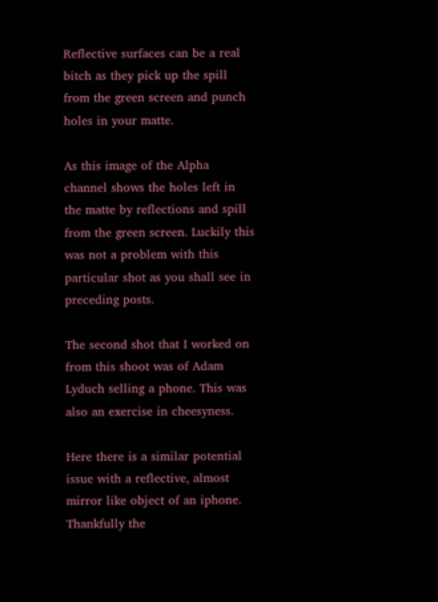Reflective surfaces can be a real bitch as they pick up the spill from the green screen and punch holes in your matte.

As this image of the Alpha channel shows the holes left in the matte by reflections and spill from the green screen. Luckily this was not a problem with this particular shot as you shall see in preceding posts.

The second shot that I worked on from this shoot was of Adam Lyduch selling a phone. This was also an exercise in cheesyness.

Here there is a similar potential issue with a reflective, almost mirror like object of an iphone. Thankfully the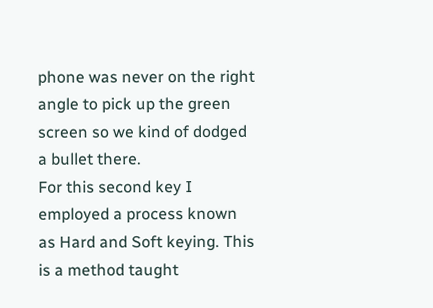phone was never on the right angle to pick up the green screen so we kind of dodged a bullet there.
For this second key I employed a process known as Hard and Soft keying. This is a method taught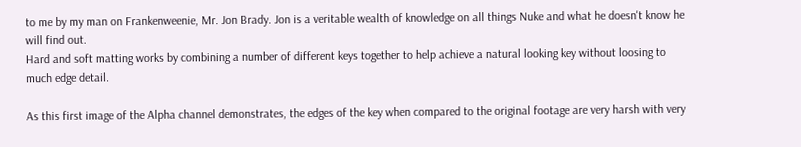to me by my man on Frankenweenie, Mr. Jon Brady. Jon is a veritable wealth of knowledge on all things Nuke and what he doesn't know he will find out.
Hard and soft matting works by combining a number of different keys together to help achieve a natural looking key without loosing to much edge detail.

As this first image of the Alpha channel demonstrates, the edges of the key when compared to the original footage are very harsh with very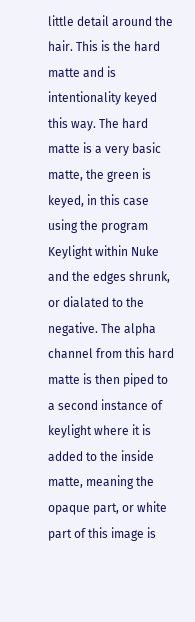little detail around the hair. This is the hard matte and is intentionality keyed this way. The hard matte is a very basic matte, the green is keyed, in this case using the program Keylight within Nuke and the edges shrunk, or dialated to the negative. The alpha channel from this hard matte is then piped to a second instance of keylight where it is added to the inside matte, meaning the opaque part, or white part of this image is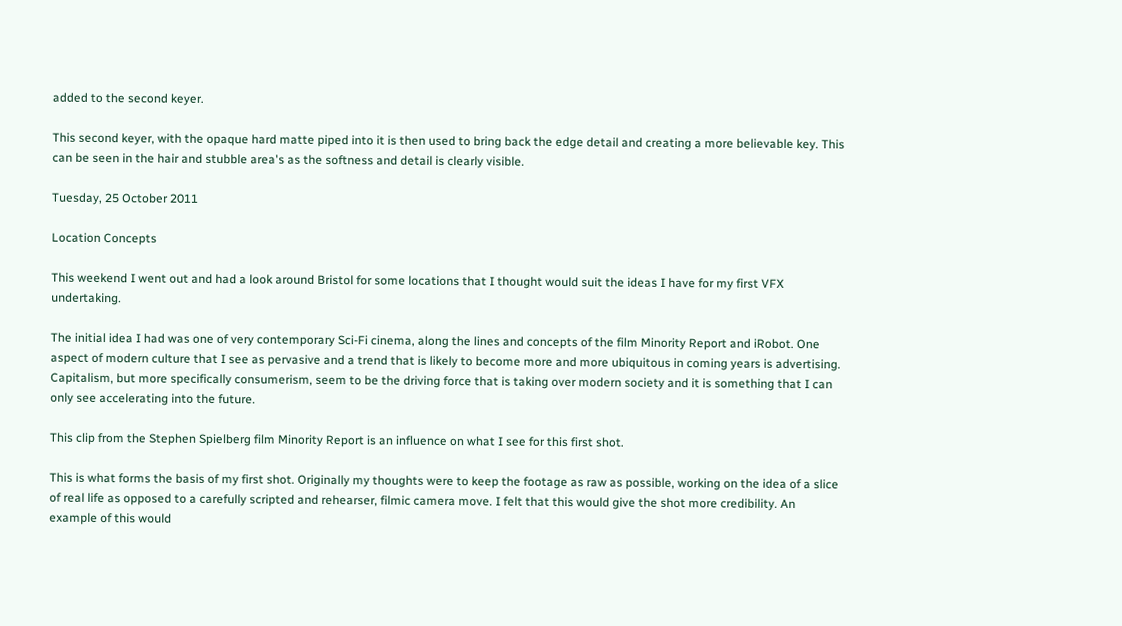added to the second keyer.

This second keyer, with the opaque hard matte piped into it is then used to bring back the edge detail and creating a more believable key. This can be seen in the hair and stubble area's as the softness and detail is clearly visible.

Tuesday, 25 October 2011

Location Concepts

This weekend I went out and had a look around Bristol for some locations that I thought would suit the ideas I have for my first VFX undertaking.

The initial idea I had was one of very contemporary Sci-Fi cinema, along the lines and concepts of the film Minority Report and iRobot. One aspect of modern culture that I see as pervasive and a trend that is likely to become more and more ubiquitous in coming years is advertising. Capitalism, but more specifically consumerism, seem to be the driving force that is taking over modern society and it is something that I can only see accelerating into the future.

This clip from the Stephen Spielberg film Minority Report is an influence on what I see for this first shot.

This is what forms the basis of my first shot. Originally my thoughts were to keep the footage as raw as possible, working on the idea of a slice of real life as opposed to a carefully scripted and rehearser, filmic camera move. I felt that this would give the shot more credibility. An example of this would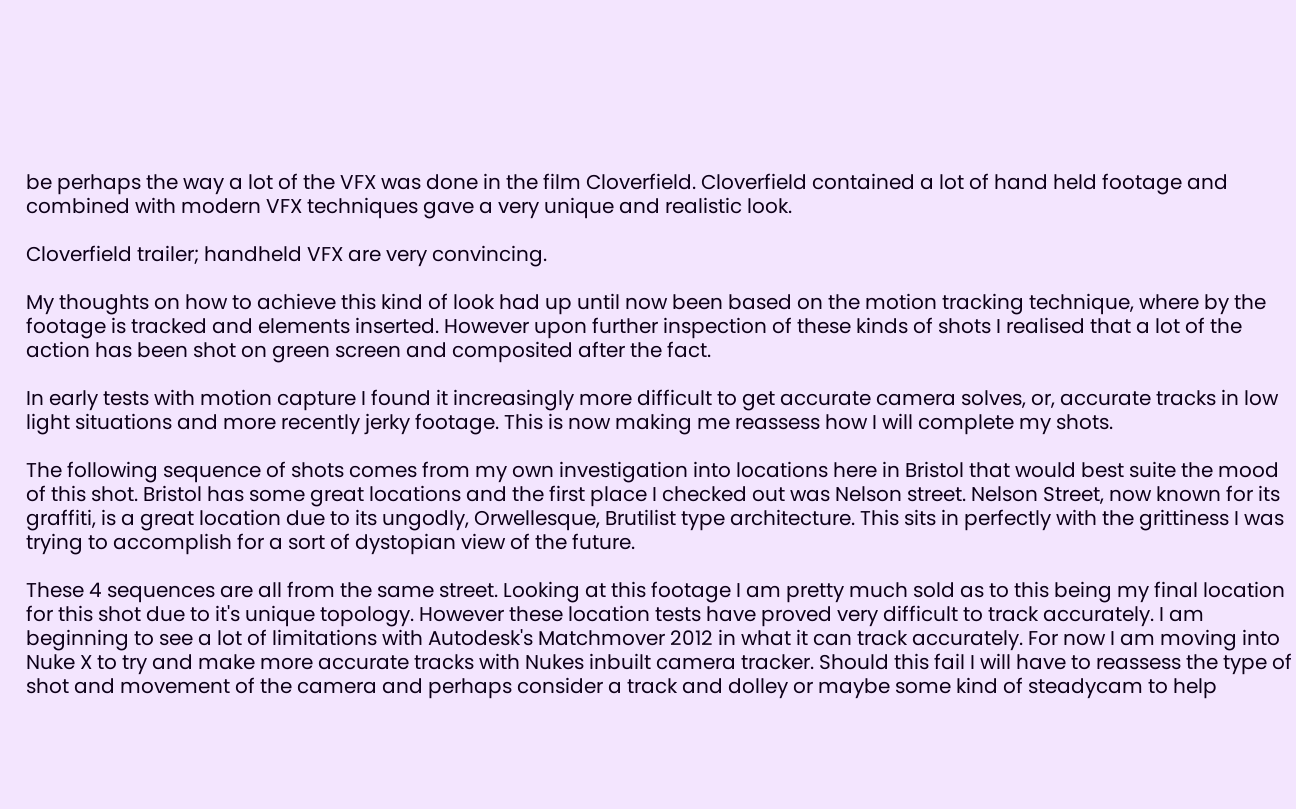be perhaps the way a lot of the VFX was done in the film Cloverfield. Cloverfield contained a lot of hand held footage and combined with modern VFX techniques gave a very unique and realistic look.

Cloverfield trailer; handheld VFX are very convincing.

My thoughts on how to achieve this kind of look had up until now been based on the motion tracking technique, where by the footage is tracked and elements inserted. However upon further inspection of these kinds of shots I realised that a lot of the action has been shot on green screen and composited after the fact.

In early tests with motion capture I found it increasingly more difficult to get accurate camera solves, or, accurate tracks in low light situations and more recently jerky footage. This is now making me reassess how I will complete my shots.

The following sequence of shots comes from my own investigation into locations here in Bristol that would best suite the mood of this shot. Bristol has some great locations and the first place I checked out was Nelson street. Nelson Street, now known for its graffiti, is a great location due to its ungodly, Orwellesque, Brutilist type architecture. This sits in perfectly with the grittiness I was trying to accomplish for a sort of dystopian view of the future.

These 4 sequences are all from the same street. Looking at this footage I am pretty much sold as to this being my final location for this shot due to it's unique topology. However these location tests have proved very difficult to track accurately. I am beginning to see a lot of limitations with Autodesk's Matchmover 2012 in what it can track accurately. For now I am moving into Nuke X to try and make more accurate tracks with Nukes inbuilt camera tracker. Should this fail I will have to reassess the type of shot and movement of the camera and perhaps consider a track and dolley or maybe some kind of steadycam to help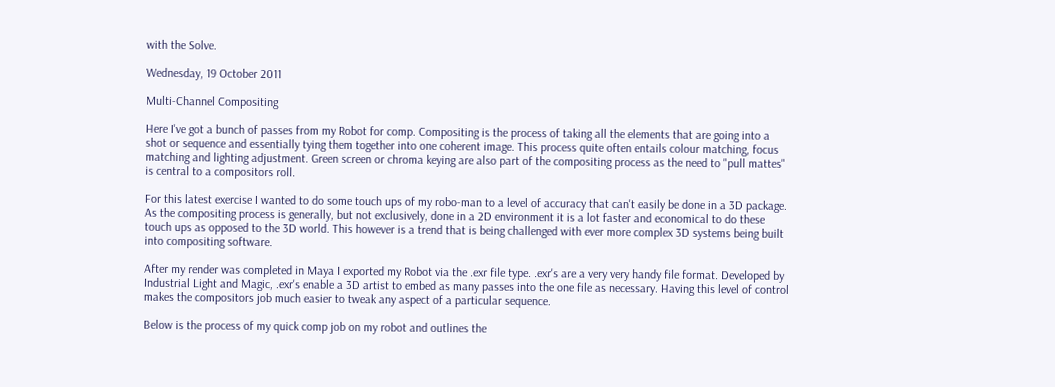with the Solve.

Wednesday, 19 October 2011

Multi-Channel Compositing

Here I've got a bunch of passes from my Robot for comp. Compositing is the process of taking all the elements that are going into a shot or sequence and essentially tying them together into one coherent image. This process quite often entails colour matching, focus matching and lighting adjustment. Green screen or chroma keying are also part of the compositing process as the need to "pull mattes" is central to a compositors roll.

For this latest exercise I wanted to do some touch ups of my robo-man to a level of accuracy that can't easily be done in a 3D package. As the compositing process is generally, but not exclusively, done in a 2D environment it is a lot faster and economical to do these touch ups as opposed to the 3D world. This however is a trend that is being challenged with ever more complex 3D systems being built into compositing software.

After my render was completed in Maya I exported my Robot via the .exr file type. .exr's are a very very handy file format. Developed by Industrial Light and Magic, .exr's enable a 3D artist to embed as many passes into the one file as necessary. Having this level of control makes the compositors job much easier to tweak any aspect of a particular sequence.

Below is the process of my quick comp job on my robot and outlines the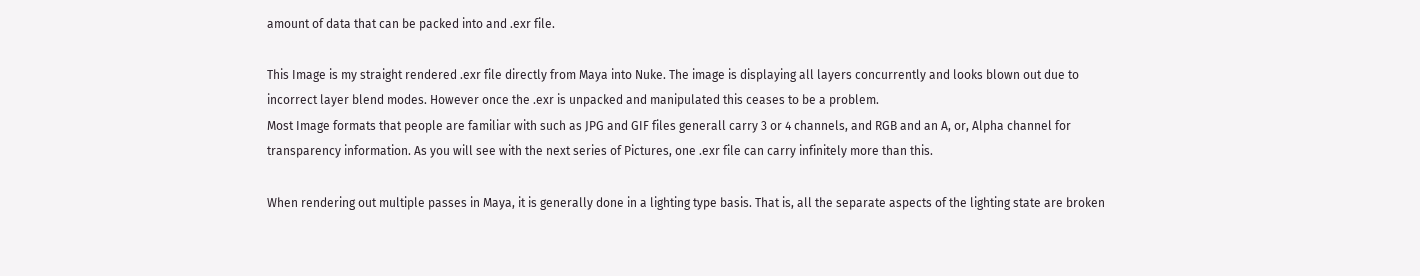amount of data that can be packed into and .exr file.

This Image is my straight rendered .exr file directly from Maya into Nuke. The image is displaying all layers concurrently and looks blown out due to incorrect layer blend modes. However once the .exr is unpacked and manipulated this ceases to be a problem.
Most Image formats that people are familiar with such as JPG and GIF files generall carry 3 or 4 channels, and RGB and an A, or, Alpha channel for transparency information. As you will see with the next series of Pictures, one .exr file can carry infinitely more than this.

When rendering out multiple passes in Maya, it is generally done in a lighting type basis. That is, all the separate aspects of the lighting state are broken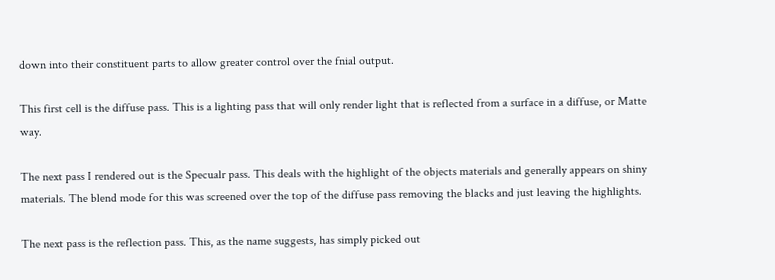down into their constituent parts to allow greater control over the fnial output.

This first cell is the diffuse pass. This is a lighting pass that will only render light that is reflected from a surface in a diffuse, or Matte way.

The next pass I rendered out is the Specualr pass. This deals with the highlight of the objects materials and generally appears on shiny materials. The blend mode for this was screened over the top of the diffuse pass removing the blacks and just leaving the highlights.

The next pass is the reflection pass. This, as the name suggests, has simply picked out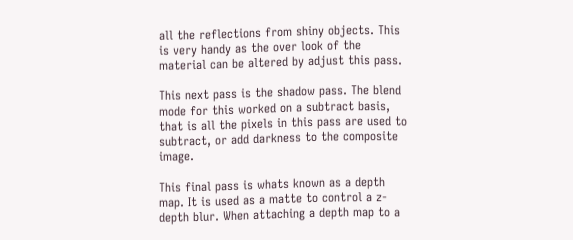all the reflections from shiny objects. This is very handy as the over look of the material can be altered by adjust this pass.

This next pass is the shadow pass. The blend mode for this worked on a subtract basis, that is all the pixels in this pass are used to subtract, or add darkness to the composite image.

This final pass is whats known as a depth map. It is used as a matte to control a z-depth blur. When attaching a depth map to a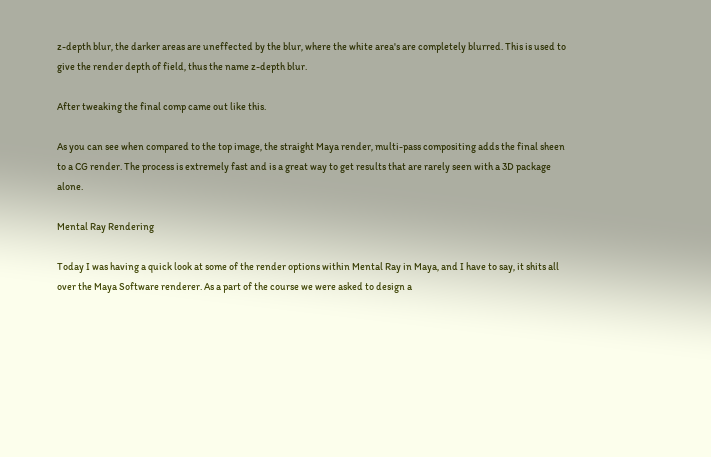z-depth blur, the darker areas are uneffected by the blur, where the white area's are completely blurred. This is used to give the render depth of field, thus the name z-depth blur.

After tweaking the final comp came out like this.

As you can see when compared to the top image, the straight Maya render, multi-pass compositing adds the final sheen to a CG render. The process is extremely fast and is a great way to get results that are rarely seen with a 3D package alone.

Mental Ray Rendering

Today I was having a quick look at some of the render options within Mental Ray in Maya, and I have to say, it shits all over the Maya Software renderer. As a part of the course we were asked to design a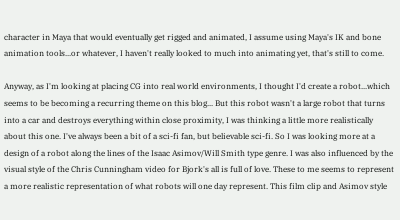character in Maya that would eventually get rigged and animated, I assume using Maya's IK and bone animation tools...or whatever, I haven't really looked to much into animating yet, that's still to come.

Anyway, as I'm looking at placing CG into real world environments, I thought I'd create a robot...which seems to be becoming a recurring theme on this blog... But this robot wasn't a large robot that turns into a car and destroys everything within close proximity, I was thinking a little more realistically about this one. I've always been a bit of a sci-fi fan, but believable sci-fi. So I was looking more at a design of a robot along the lines of the Isaac Asimov/Will Smith type genre. I was also influenced by the visual style of the Chris Cunningham video for Bjork's all is full of love. These to me seems to represent a more realistic representation of what robots will one day represent. This film clip and Asimov style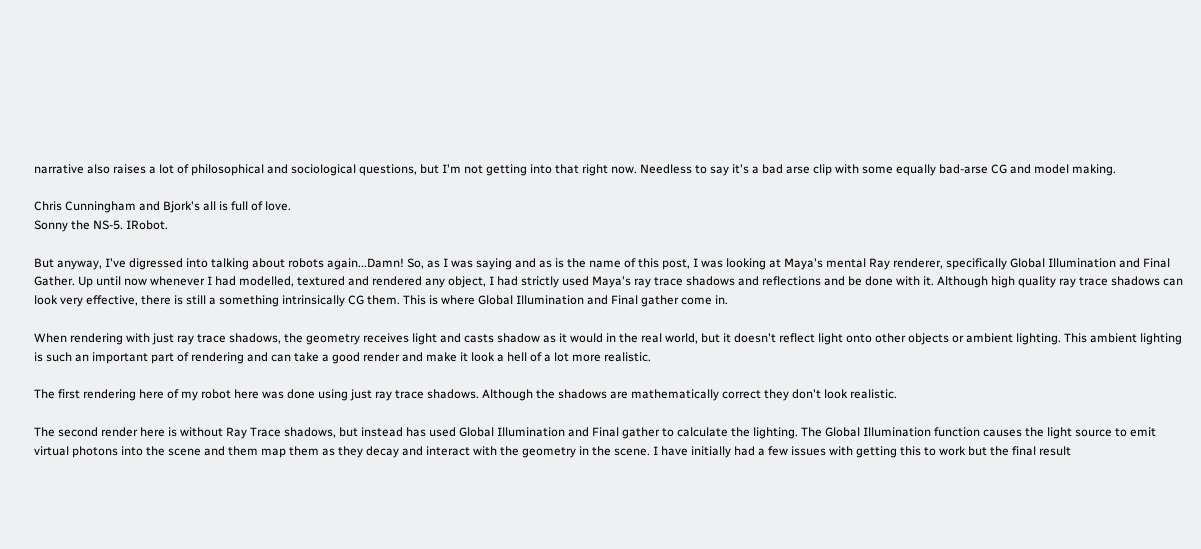narrative also raises a lot of philosophical and sociological questions, but I'm not getting into that right now. Needless to say it's a bad arse clip with some equally bad-arse CG and model making.

Chris Cunningham and Bjork's all is full of love.
Sonny the NS-5. IRobot.

But anyway, I've digressed into talking about robots again...Damn! So, as I was saying and as is the name of this post, I was looking at Maya's mental Ray renderer, specifically Global Illumination and Final Gather. Up until now whenever I had modelled, textured and rendered any object, I had strictly used Maya's ray trace shadows and reflections and be done with it. Although high quality ray trace shadows can look very effective, there is still a something intrinsically CG them. This is where Global Illumination and Final gather come in.

When rendering with just ray trace shadows, the geometry receives light and casts shadow as it would in the real world, but it doesn't reflect light onto other objects or ambient lighting. This ambient lighting is such an important part of rendering and can take a good render and make it look a hell of a lot more realistic.

The first rendering here of my robot here was done using just ray trace shadows. Although the shadows are mathematically correct they don't look realistic.

The second render here is without Ray Trace shadows, but instead has used Global Illumination and Final gather to calculate the lighting. The Global Illumination function causes the light source to emit virtual photons into the scene and them map them as they decay and interact with the geometry in the scene. I have initially had a few issues with getting this to work but the final result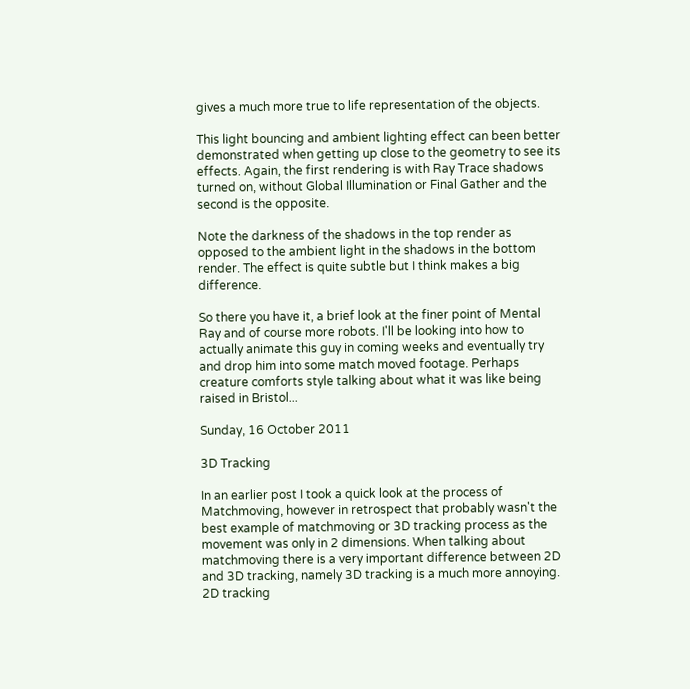gives a much more true to life representation of the objects.

This light bouncing and ambient lighting effect can been better demonstrated when getting up close to the geometry to see its effects. Again, the first rendering is with Ray Trace shadows turned on, without Global Illumination or Final Gather and the second is the opposite.

Note the darkness of the shadows in the top render as opposed to the ambient light in the shadows in the bottom render. The effect is quite subtle but I think makes a big difference.

So there you have it, a brief look at the finer point of Mental Ray and of course more robots. I'll be looking into how to actually animate this guy in coming weeks and eventually try and drop him into some match moved footage. Perhaps creature comforts style talking about what it was like being raised in Bristol...

Sunday, 16 October 2011

3D Tracking

In an earlier post I took a quick look at the process of Matchmoving, however in retrospect that probably wasn't the best example of matchmoving or 3D tracking process as the movement was only in 2 dimensions. When talking about matchmoving there is a very important difference between 2D and 3D tracking, namely 3D tracking is a much more annoying. 2D tracking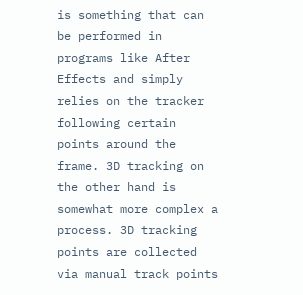is something that can be performed in programs like After Effects and simply relies on the tracker following certain points around the frame. 3D tracking on the other hand is somewhat more complex a process. 3D tracking points are collected via manual track points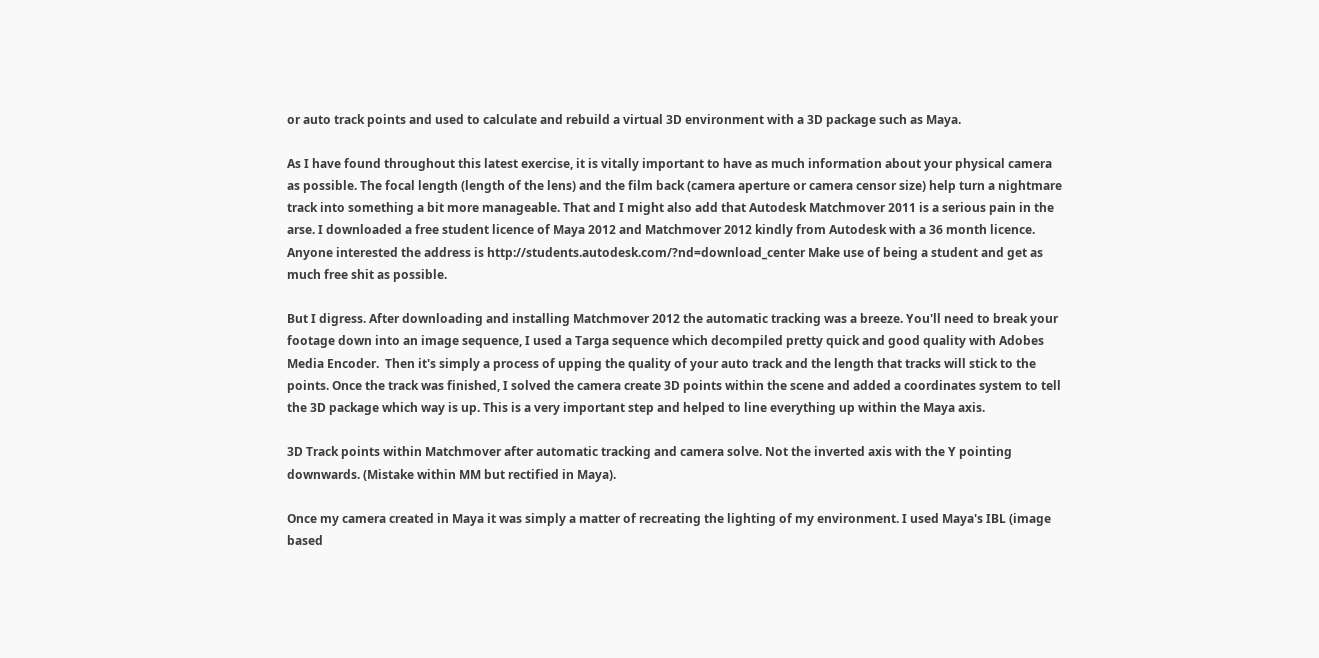or auto track points and used to calculate and rebuild a virtual 3D environment with a 3D package such as Maya.

As I have found throughout this latest exercise, it is vitally important to have as much information about your physical camera as possible. The focal length (length of the lens) and the film back (camera aperture or camera censor size) help turn a nightmare track into something a bit more manageable. That and I might also add that Autodesk Matchmover 2011 is a serious pain in the arse. I downloaded a free student licence of Maya 2012 and Matchmover 2012 kindly from Autodesk with a 36 month licence. Anyone interested the address is http://students.autodesk.com/?nd=download_center Make use of being a student and get as much free shit as possible.

But I digress. After downloading and installing Matchmover 2012 the automatic tracking was a breeze. You'll need to break your footage down into an image sequence, I used a Targa sequence which decompiled pretty quick and good quality with Adobes Media Encoder.  Then it's simply a process of upping the quality of your auto track and the length that tracks will stick to the points. Once the track was finished, I solved the camera create 3D points within the scene and added a coordinates system to tell the 3D package which way is up. This is a very important step and helped to line everything up within the Maya axis.

3D Track points within Matchmover after automatic tracking and camera solve. Not the inverted axis with the Y pointing downwards. (Mistake within MM but rectified in Maya).

Once my camera created in Maya it was simply a matter of recreating the lighting of my environment. I used Maya's IBL (image based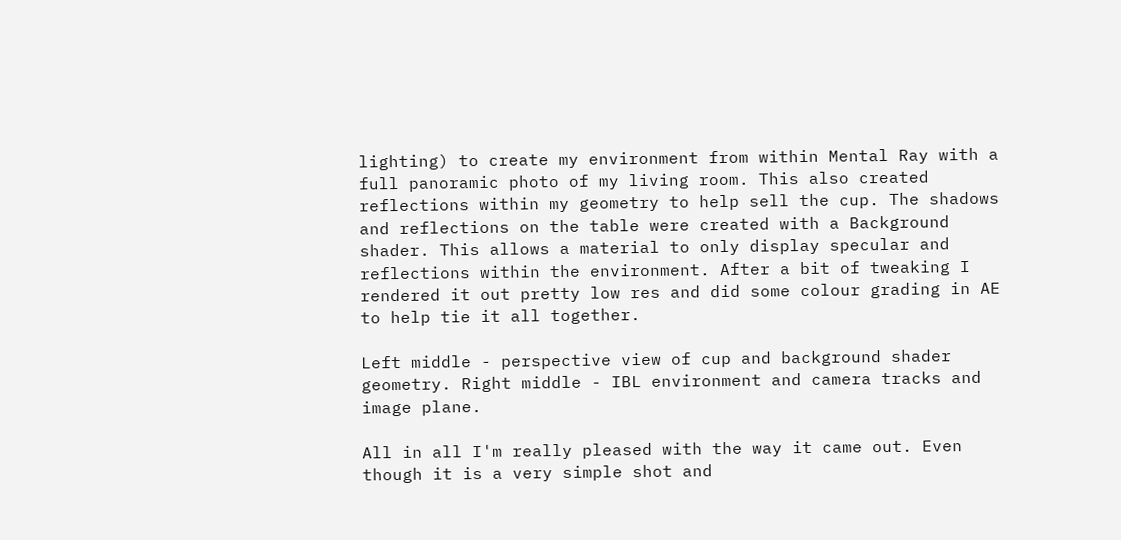lighting) to create my environment from within Mental Ray with a full panoramic photo of my living room. This also created reflections within my geometry to help sell the cup. The shadows and reflections on the table were created with a Background shader. This allows a material to only display specular and reflections within the environment. After a bit of tweaking I rendered it out pretty low res and did some colour grading in AE to help tie it all together.

Left middle - perspective view of cup and background shader geometry. Right middle - IBL environment and camera tracks and image plane.

All in all I'm really pleased with the way it came out. Even though it is a very simple shot and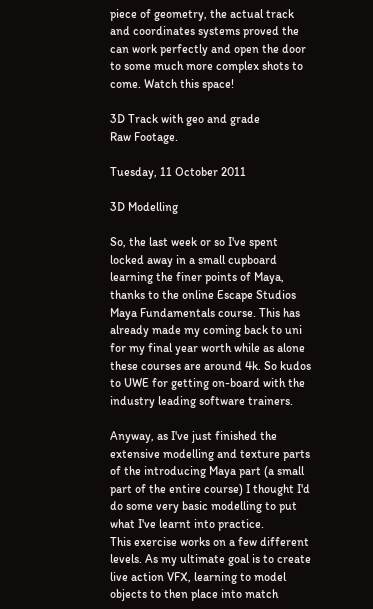piece of geometry, the actual track and coordinates systems proved the can work perfectly and open the door to some much more complex shots to come. Watch this space!

3D Track with geo and grade
Raw Footage.

Tuesday, 11 October 2011

3D Modelling

So, the last week or so I've spent locked away in a small cupboard learning the finer points of Maya, thanks to the online Escape Studios Maya Fundamentals course. This has already made my coming back to uni for my final year worth while as alone these courses are around 4k. So kudos to UWE for getting on-board with the industry leading software trainers.

Anyway, as I've just finished the extensive modelling and texture parts of the introducing Maya part (a small part of the entire course) I thought I'd do some very basic modelling to put what I've learnt into practice.
This exercise works on a few different levels. As my ultimate goal is to create live action VFX, learning to model objects to then place into match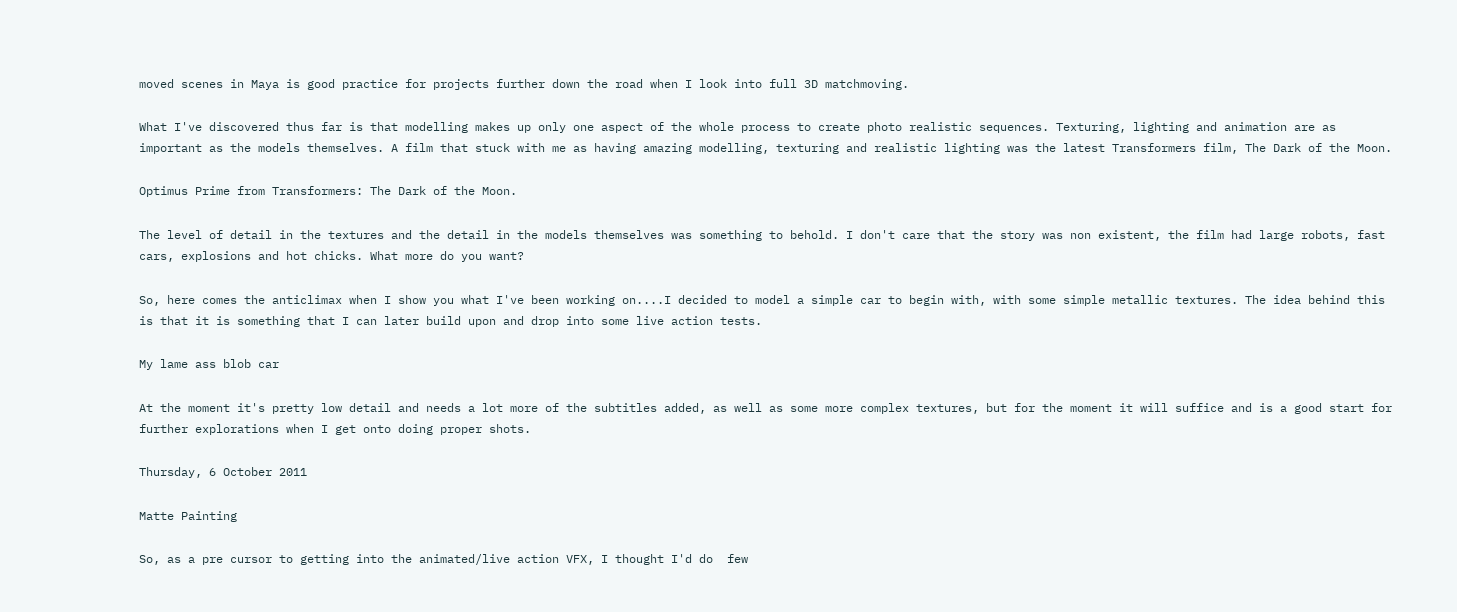moved scenes in Maya is good practice for projects further down the road when I look into full 3D matchmoving.

What I've discovered thus far is that modelling makes up only one aspect of the whole process to create photo realistic sequences. Texturing, lighting and animation are as important as the models themselves. A film that stuck with me as having amazing modelling, texturing and realistic lighting was the latest Transformers film, The Dark of the Moon.

Optimus Prime from Transformers: The Dark of the Moon.

The level of detail in the textures and the detail in the models themselves was something to behold. I don't care that the story was non existent, the film had large robots, fast cars, explosions and hot chicks. What more do you want?

So, here comes the anticlimax when I show you what I've been working on....I decided to model a simple car to begin with, with some simple metallic textures. The idea behind this is that it is something that I can later build upon and drop into some live action tests.

My lame ass blob car

At the moment it's pretty low detail and needs a lot more of the subtitles added, as well as some more complex textures, but for the moment it will suffice and is a good start for further explorations when I get onto doing proper shots.

Thursday, 6 October 2011

Matte Painting

So, as a pre cursor to getting into the animated/live action VFX, I thought I'd do  few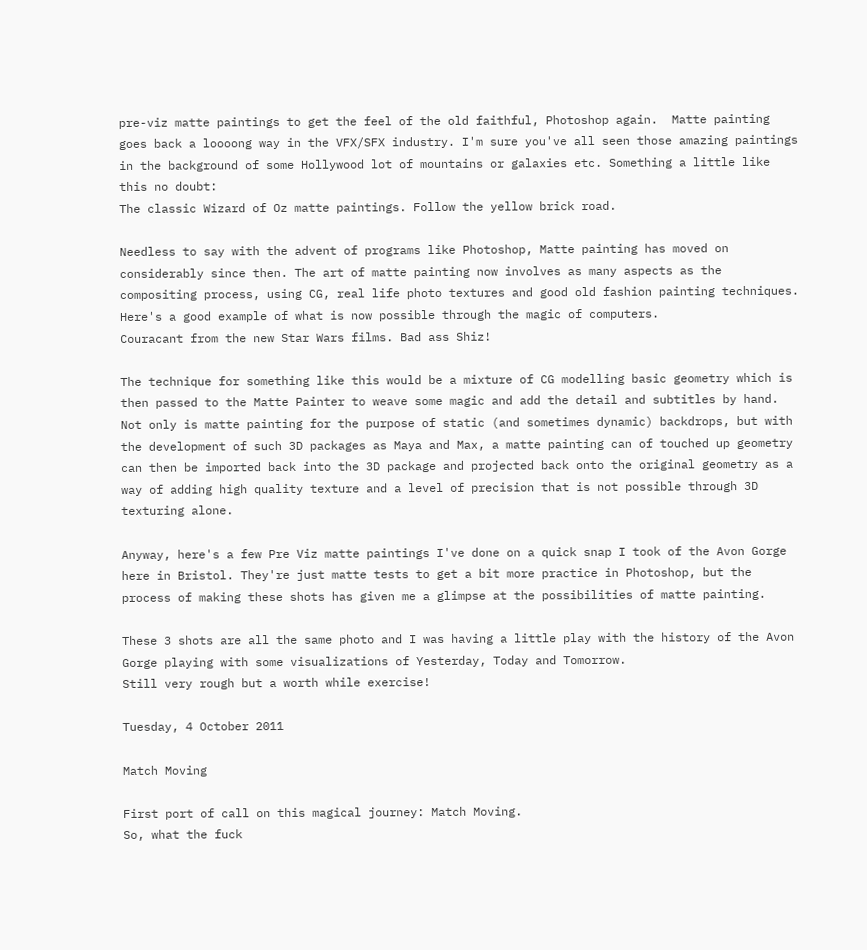pre-viz matte paintings to get the feel of the old faithful, Photoshop again.  Matte painting goes back a loooong way in the VFX/SFX industry. I'm sure you've all seen those amazing paintings in the background of some Hollywood lot of mountains or galaxies etc. Something a little like this no doubt:
The classic Wizard of Oz matte paintings. Follow the yellow brick road.

Needless to say with the advent of programs like Photoshop, Matte painting has moved on considerably since then. The art of matte painting now involves as many aspects as the compositing process, using CG, real life photo textures and good old fashion painting techniques. Here's a good example of what is now possible through the magic of computers.
Couracant from the new Star Wars films. Bad ass Shiz!

The technique for something like this would be a mixture of CG modelling basic geometry which is then passed to the Matte Painter to weave some magic and add the detail and subtitles by hand.
Not only is matte painting for the purpose of static (and sometimes dynamic) backdrops, but with the development of such 3D packages as Maya and Max, a matte painting can of touched up geometry can then be imported back into the 3D package and projected back onto the original geometry as a way of adding high quality texture and a level of precision that is not possible through 3D texturing alone.

Anyway, here's a few Pre Viz matte paintings I've done on a quick snap I took of the Avon Gorge here in Bristol. They're just matte tests to get a bit more practice in Photoshop, but the process of making these shots has given me a glimpse at the possibilities of matte painting.

These 3 shots are all the same photo and I was having a little play with the history of the Avon Gorge playing with some visualizations of Yesterday, Today and Tomorrow.
Still very rough but a worth while exercise!

Tuesday, 4 October 2011

Match Moving

First port of call on this magical journey: Match Moving.
So, what the fuck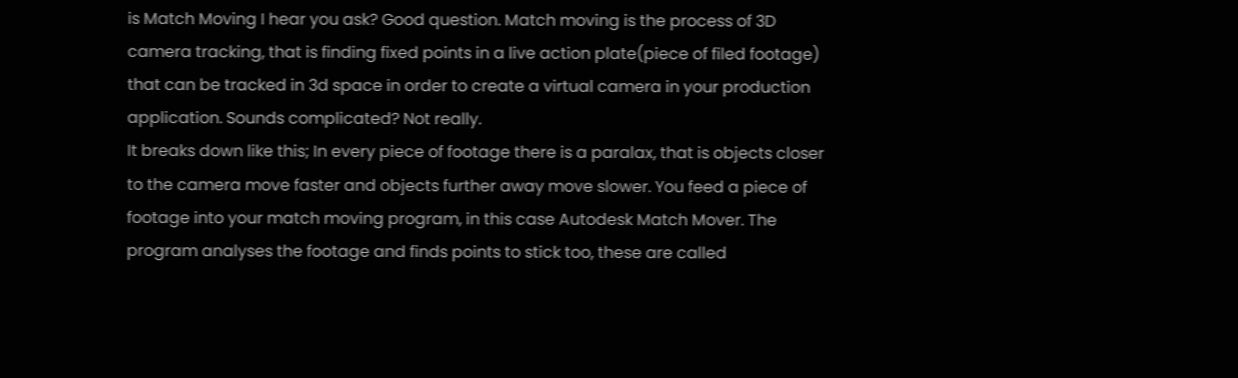is Match Moving I hear you ask? Good question. Match moving is the process of 3D camera tracking, that is finding fixed points in a live action plate(piece of filed footage) that can be tracked in 3d space in order to create a virtual camera in your production application. Sounds complicated? Not really.
It breaks down like this; In every piece of footage there is a paralax, that is objects closer to the camera move faster and objects further away move slower. You feed a piece of footage into your match moving program, in this case Autodesk Match Mover. The program analyses the footage and finds points to stick too, these are called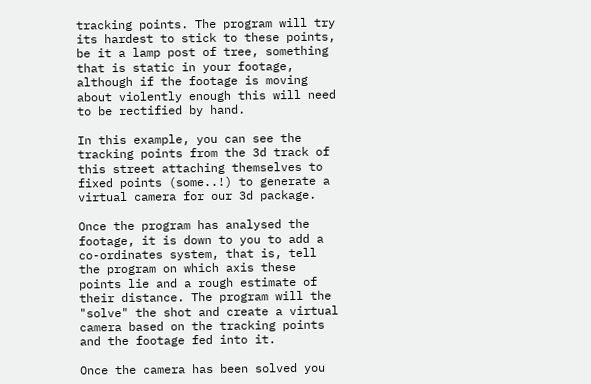tracking points. The program will try its hardest to stick to these points, be it a lamp post of tree, something that is static in your footage, although if the footage is moving about violently enough this will need to be rectified by hand.

In this example, you can see the tracking points from the 3d track of this street attaching themselves to fixed points (some..!) to generate a virtual camera for our 3d package.

Once the program has analysed the footage, it is down to you to add a co-ordinates system, that is, tell the program on which axis these points lie and a rough estimate of their distance. The program will the "solve" the shot and create a virtual camera based on the tracking points and the footage fed into it.

Once the camera has been solved you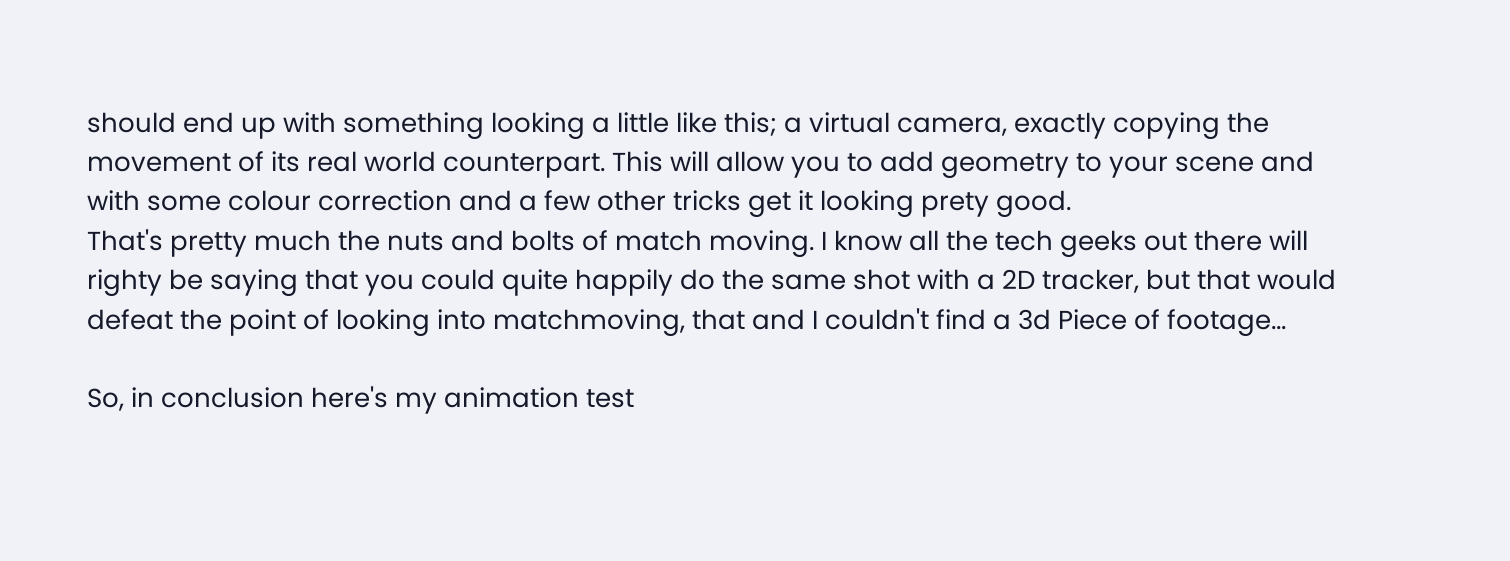should end up with something looking a little like this; a virtual camera, exactly copying the movement of its real world counterpart. This will allow you to add geometry to your scene and with some colour correction and a few other tricks get it looking prety good.
That's pretty much the nuts and bolts of match moving. I know all the tech geeks out there will righty be saying that you could quite happily do the same shot with a 2D tracker, but that would defeat the point of looking into matchmoving, that and I couldn't find a 3d Piece of footage...

So, in conclusion here's my animation test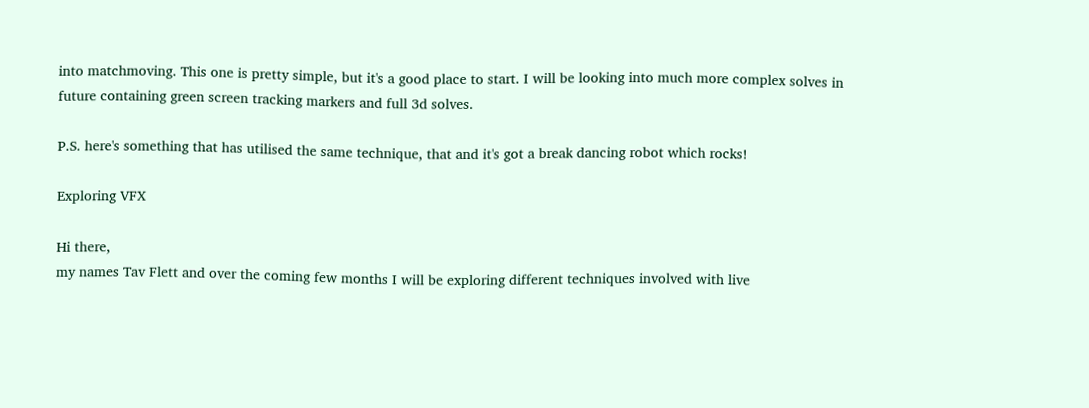into matchmoving. This one is pretty simple, but it's a good place to start. I will be looking into much more complex solves in future containing green screen tracking markers and full 3d solves.

P.S. here's something that has utilised the same technique, that and it's got a break dancing robot which rocks!

Exploring VFX

Hi there,
my names Tav Flett and over the coming few months I will be exploring different techniques involved with live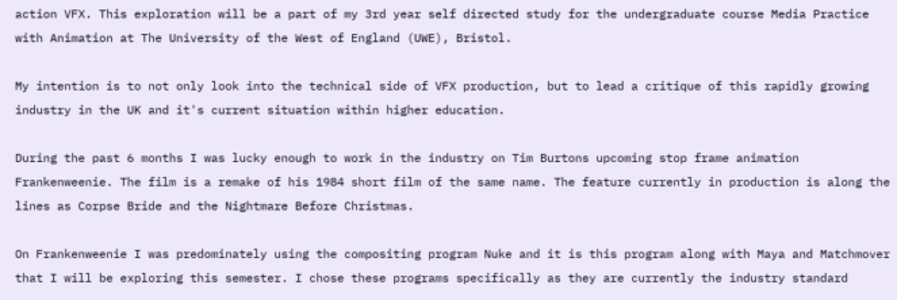action VFX. This exploration will be a part of my 3rd year self directed study for the undergraduate course Media Practice with Animation at The University of the West of England (UWE), Bristol.

My intention is to not only look into the technical side of VFX production, but to lead a critique of this rapidly growing industry in the UK and it's current situation within higher education.

During the past 6 months I was lucky enough to work in the industry on Tim Burtons upcoming stop frame animation Frankenweenie. The film is a remake of his 1984 short film of the same name. The feature currently in production is along the lines as Corpse Bride and the Nightmare Before Christmas.

On Frankenweenie I was predominately using the compositing program Nuke and it is this program along with Maya and Matchmover that I will be exploring this semester. I chose these programs specifically as they are currently the industry standard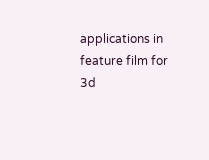applications in feature film for 3d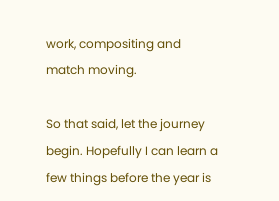work, compositing and match moving.

So that said, let the journey begin. Hopefully I can learn a few things before the year is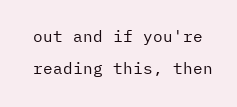out and if you're reading this, then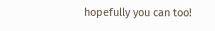hopefully you can too!